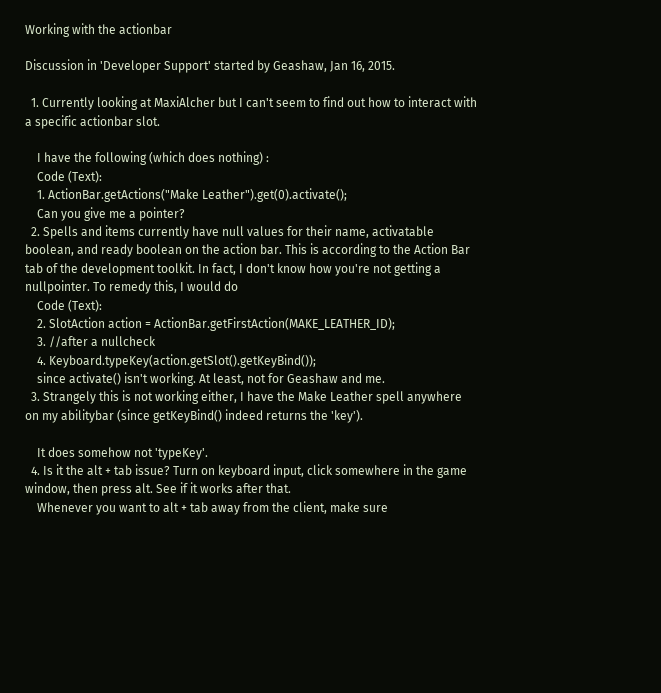Working with the actionbar

Discussion in 'Developer Support' started by Geashaw, Jan 16, 2015.

  1. Currently looking at MaxiAlcher but I can't seem to find out how to interact with a specific actionbar slot.

    I have the following (which does nothing) :
    Code (Text):
    1. ActionBar.getActions("Make Leather").get(0).activate();
    Can you give me a pointer?
  2. Spells and items currently have null values for their name, activatable boolean, and ready boolean on the action bar. This is according to the Action Bar tab of the development toolkit. In fact, I don't know how you're not getting a nullpointer. To remedy this, I would do
    Code (Text):
    2. SlotAction action = ActionBar.getFirstAction(MAKE_LEATHER_ID);
    3. //after a nullcheck
    4. Keyboard.typeKey(action.getSlot().getKeyBind());
    since activate() isn't working. At least, not for Geashaw and me.
  3. Strangely this is not working either, I have the Make Leather spell anywhere on my abilitybar (since getKeyBind() indeed returns the 'key').

    It does somehow not 'typeKey'.
  4. Is it the alt + tab issue? Turn on keyboard input, click somewhere in the game window, then press alt. See if it works after that.
    Whenever you want to alt + tab away from the client, make sure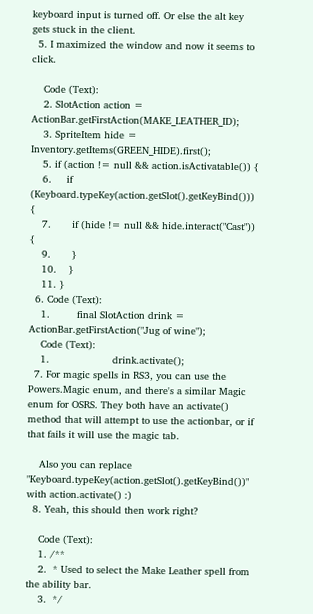keyboard input is turned off. Or else the alt key gets stuck in the client.
  5. I maximized the window and now it seems to click.

    Code (Text):
    2. SlotAction action = ActionBar.getFirstAction(MAKE_LEATHER_ID);
    3. SpriteItem hide = Inventory.getItems(GREEN_HIDE).first();
    5. if (action != null && action.isActivatable()) {
    6.     if (Keyboard.typeKey(action.getSlot().getKeyBind())) {
    7.       if (hide != null && hide.interact("Cast")) {
    9.       }
    10.    }
    11. }
  6. Code (Text):
    1.         final SlotAction drink = ActionBar.getFirstAction("Jug of wine");
    Code (Text):
    1.                     drink.activate();
  7. For magic spells in RS3, you can use the Powers.Magic enum, and there's a similar Magic enum for OSRS. They both have an activate() method that will attempt to use the actionbar, or if that fails it will use the magic tab.

    Also you can replace "Keyboard.typeKey(action.getSlot().getKeyBind())" with action.activate() :)
  8. Yeah, this should then work right?

    Code (Text):
    1. /**
    2.  * Used to select the Make Leather spell from the ability bar.
    3.  */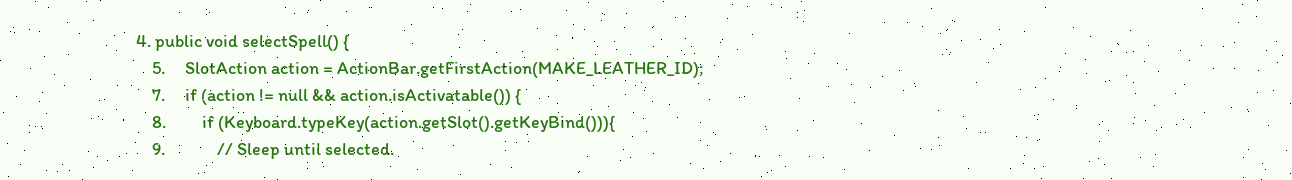4. public void selectSpell() {
    5.     SlotAction action = ActionBar.getFirstAction(MAKE_LEATHER_ID);
    7.     if (action != null && action.isActivatable()) {
    8.         if (Keyboard.typeKey(action.getSlot().getKeyBind())){
    9.             // Sleep until selected.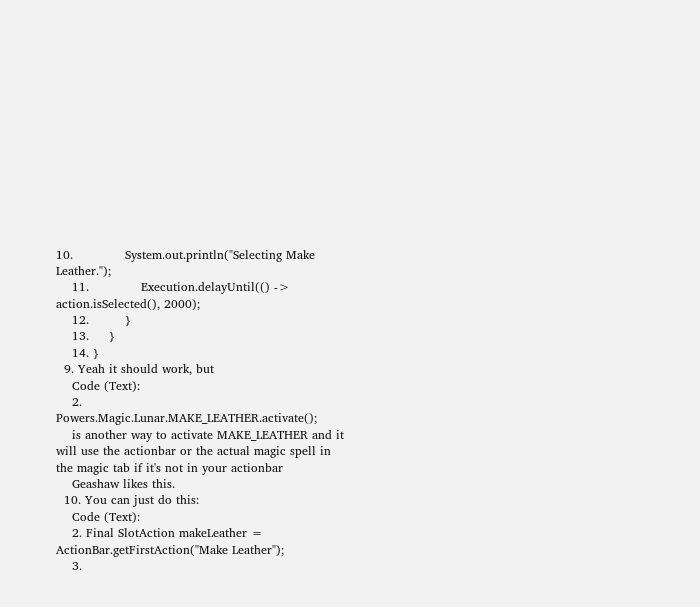10.             System.out.println("Selecting Make Leather.");
    11.             Execution.delayUntil(() -> action.isSelected(), 2000);
    12.         }
    13.     }
    14. }
  9. Yeah it should work, but
    Code (Text):
    2. Powers.Magic.Lunar.MAKE_LEATHER.activate();
    is another way to activate MAKE_LEATHER and it will use the actionbar or the actual magic spell in the magic tab if it's not in your actionbar
    Geashaw likes this.
  10. You can just do this:
    Code (Text):
    2. Final SlotAction makeLeather = ActionBar.getFirstAction("Make Leather");
    3.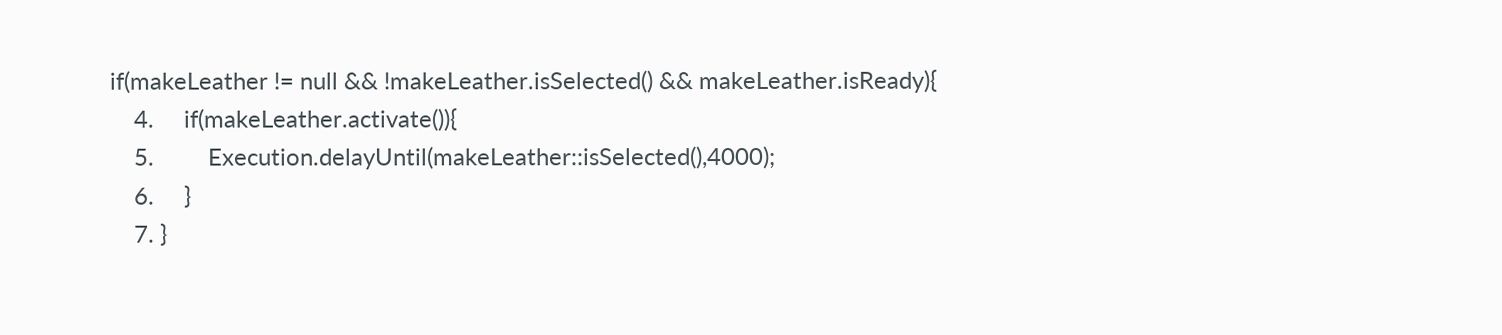if(makeLeather != null && !makeLeather.isSelected() && makeLeather.isReady){
    4.     if(makeLeather.activate()){
    5.         Execution.delayUntil(makeLeather::isSelected(),4000);
    6.     }
    7. }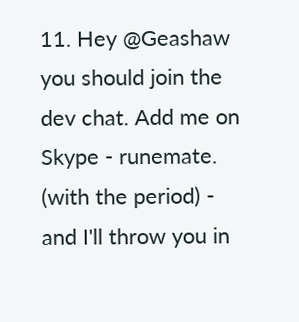11. Hey @Geashaw you should join the dev chat. Add me on Skype - runemate. (with the period) - and I'll throw you in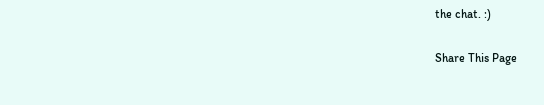the chat. :)

Share This Page